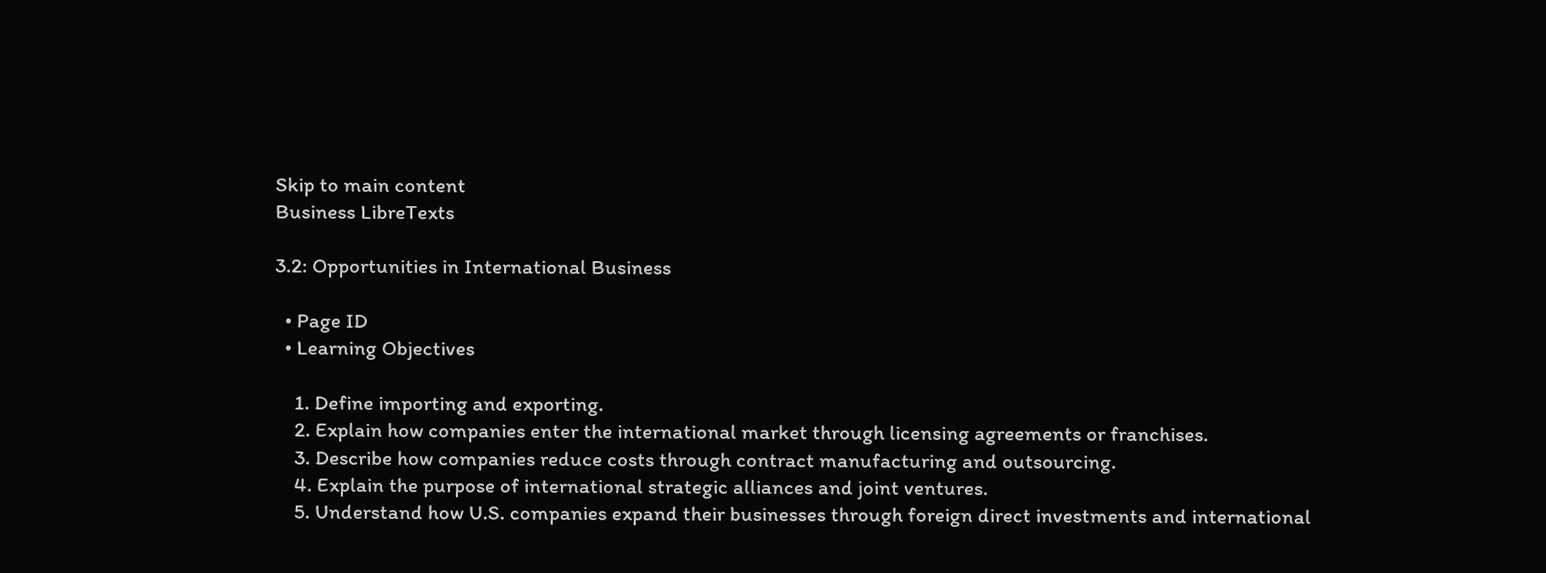Skip to main content
Business LibreTexts

3.2: Opportunities in International Business

  • Page ID
  • Learning Objectives

    1. Define importing and exporting.
    2. Explain how companies enter the international market through licensing agreements or franchises.
    3. Describe how companies reduce costs through contract manufacturing and outsourcing.
    4. Explain the purpose of international strategic alliances and joint ventures.
    5. Understand how U.S. companies expand their businesses through foreign direct investments and international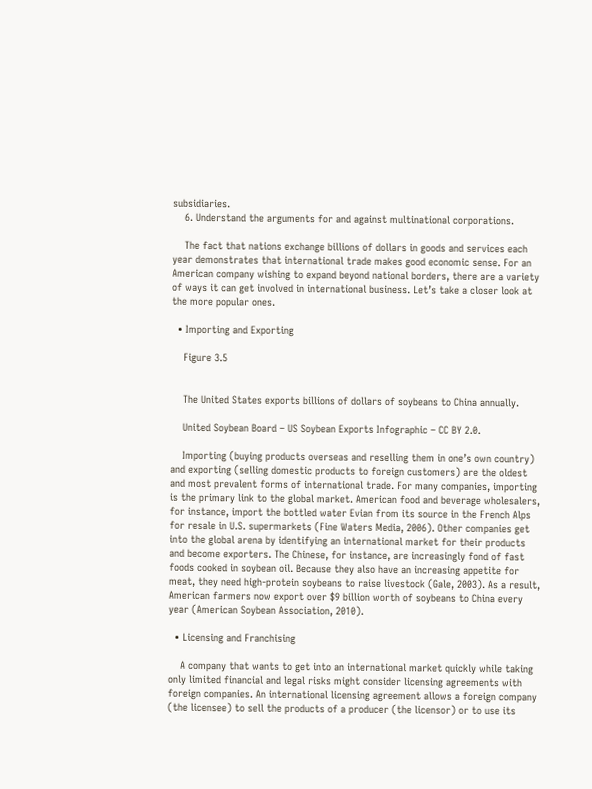subsidiaries.
    6. Understand the arguments for and against multinational corporations.

    The fact that nations exchange billions of dollars in goods and services each year demonstrates that international trade makes good economic sense. For an American company wishing to expand beyond national borders, there are a variety of ways it can get involved in international business. Let’s take a closer look at the more popular ones.

  • Importing and Exporting

    Figure 3.5


    The United States exports billions of dollars of soybeans to China annually.

    United Soybean Board – US Soybean Exports Infographic – CC BY 2.0.

    Importing (buying products overseas and reselling them in one’s own country) and exporting (selling domestic products to foreign customers) are the oldest and most prevalent forms of international trade. For many companies, importing is the primary link to the global market. American food and beverage wholesalers, for instance, import the bottled water Evian from its source in the French Alps for resale in U.S. supermarkets (Fine Waters Media, 2006). Other companies get into the global arena by identifying an international market for their products and become exporters. The Chinese, for instance, are increasingly fond of fast foods cooked in soybean oil. Because they also have an increasing appetite for meat, they need high-protein soybeans to raise livestock (Gale, 2003). As a result, American farmers now export over $9 billion worth of soybeans to China every year (American Soybean Association, 2010).

  • Licensing and Franchising

    A company that wants to get into an international market quickly while taking only limited financial and legal risks might consider licensing agreements with foreign companies. An international licensing agreement allows a foreign company (the licensee) to sell the products of a producer (the licensor) or to use its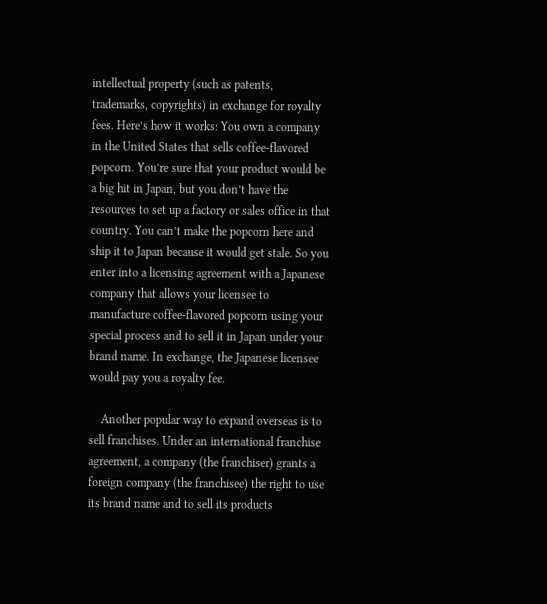intellectual property (such as patents, trademarks, copyrights) in exchange for royalty fees. Here’s how it works: You own a company in the United States that sells coffee-flavored popcorn. You’re sure that your product would be a big hit in Japan, but you don’t have the resources to set up a factory or sales office in that country. You can’t make the popcorn here and ship it to Japan because it would get stale. So you enter into a licensing agreement with a Japanese company that allows your licensee to manufacture coffee-flavored popcorn using your special process and to sell it in Japan under your brand name. In exchange, the Japanese licensee would pay you a royalty fee.

    Another popular way to expand overseas is to sell franchises. Under an international franchise agreement, a company (the franchiser) grants a foreign company (the franchisee) the right to use its brand name and to sell its products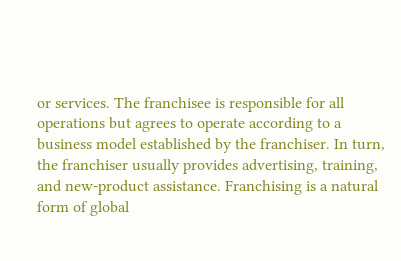or services. The franchisee is responsible for all operations but agrees to operate according to a business model established by the franchiser. In turn, the franchiser usually provides advertising, training, and new-product assistance. Franchising is a natural form of global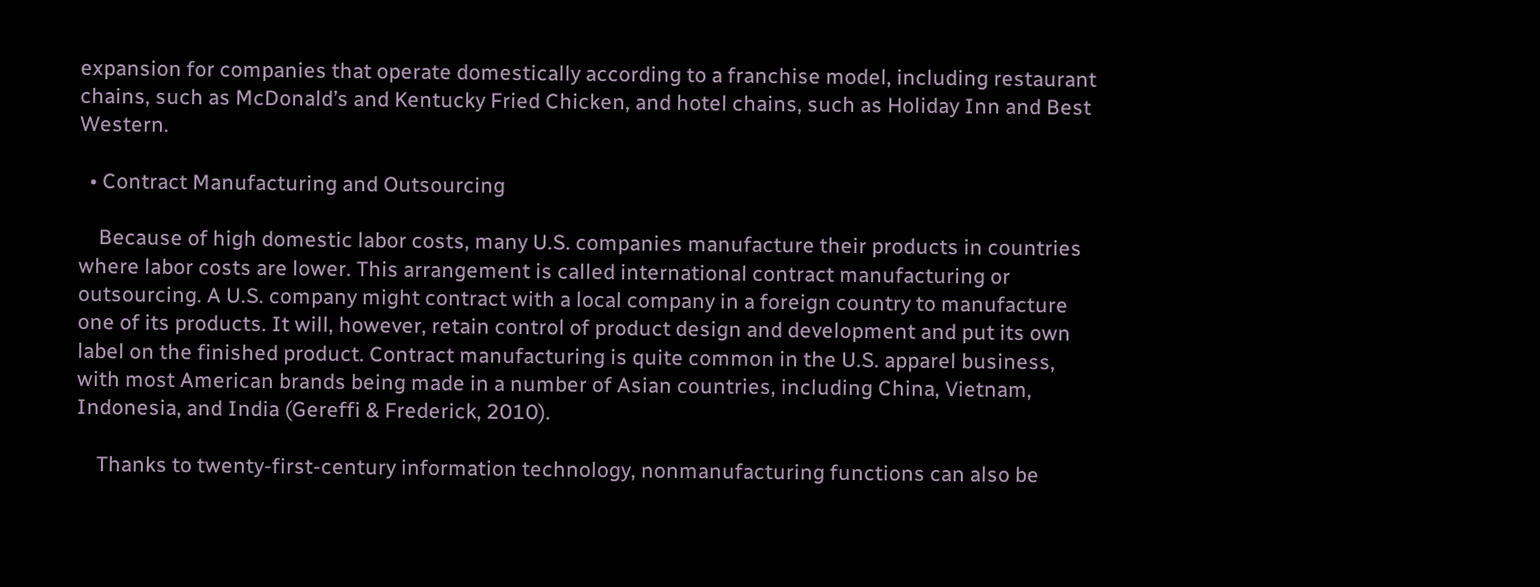expansion for companies that operate domestically according to a franchise model, including restaurant chains, such as McDonald’s and Kentucky Fried Chicken, and hotel chains, such as Holiday Inn and Best Western.

  • Contract Manufacturing and Outsourcing

    Because of high domestic labor costs, many U.S. companies manufacture their products in countries where labor costs are lower. This arrangement is called international contract manufacturing or outsourcing. A U.S. company might contract with a local company in a foreign country to manufacture one of its products. It will, however, retain control of product design and development and put its own label on the finished product. Contract manufacturing is quite common in the U.S. apparel business, with most American brands being made in a number of Asian countries, including China, Vietnam, Indonesia, and India (Gereffi & Frederick, 2010).

    Thanks to twenty-first-century information technology, nonmanufacturing functions can also be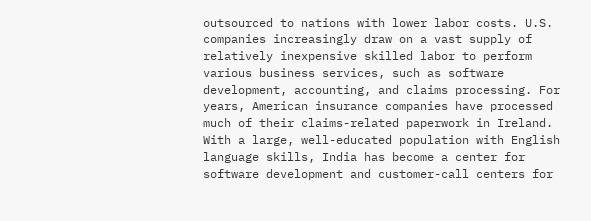outsourced to nations with lower labor costs. U.S. companies increasingly draw on a vast supply of relatively inexpensive skilled labor to perform various business services, such as software development, accounting, and claims processing. For years, American insurance companies have processed much of their claims-related paperwork in Ireland. With a large, well-educated population with English language skills, India has become a center for software development and customer-call centers for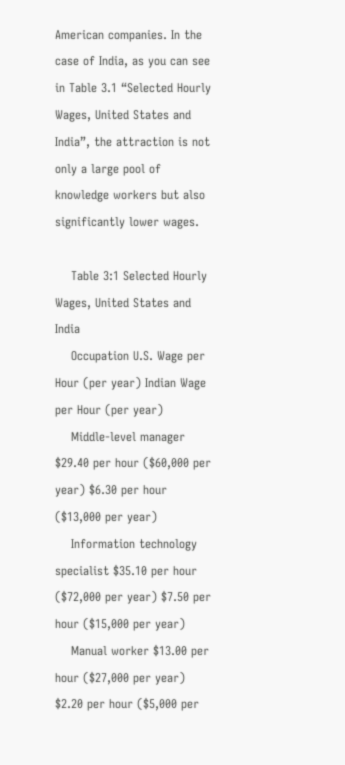American companies. In the case of India, as you can see in Table 3.1 “Selected Hourly Wages, United States and India”, the attraction is not only a large pool of knowledge workers but also significantly lower wages.

    Table 3:1 Selected Hourly Wages, United States and India
    Occupation U.S. Wage per Hour (per year) Indian Wage per Hour (per year)
    Middle-level manager $29.40 per hour ($60,000 per year) $6.30 per hour ($13,000 per year)
    Information technology specialist $35.10 per hour ($72,000 per year) $7.50 per hour ($15,000 per year)
    Manual worker $13.00 per hour ($27,000 per year) $2.20 per hour ($5,000 per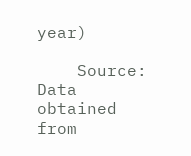year)

    Source: Data obtained from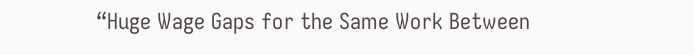“Huge Wage Gaps for the Same Work Between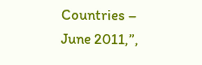Countries – June 2011,”,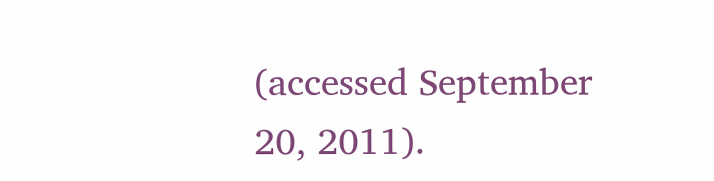(accessed September 20, 2011).